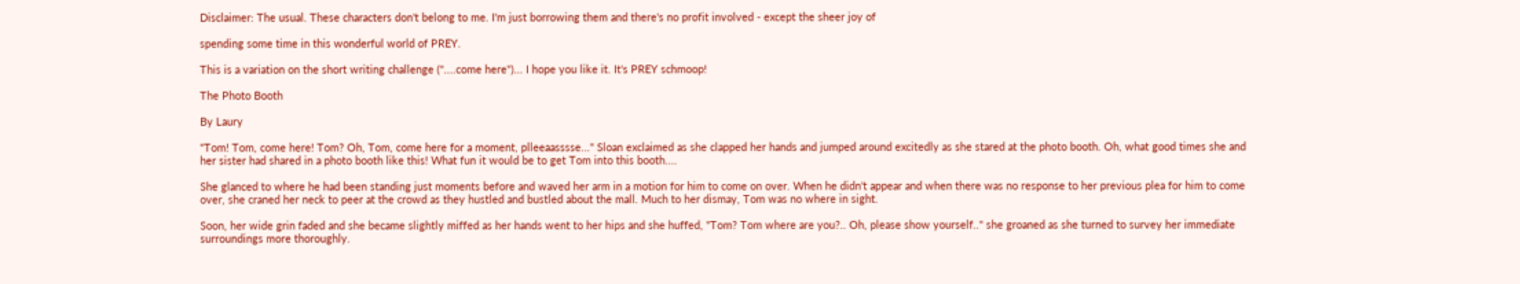Disclaimer: The usual. These characters don't belong to me. I'm just borrowing them and there's no profit involved - except the sheer joy of

spending some time in this wonderful world of PREY.

This is a variation on the short writing challenge ("....come here")... I hope you like it. It's PREY schmoop!

The Photo Booth

By Laury

"Tom! Tom, come here! Tom? Oh, Tom, come here for a moment, plleeaasssse..." Sloan exclaimed as she clapped her hands and jumped around excitedly as she stared at the photo booth. Oh, what good times she and her sister had shared in a photo booth like this! What fun it would be to get Tom into this booth....

She glanced to where he had been standing just moments before and waved her arm in a motion for him to come on over. When he didn't appear and when there was no response to her previous plea for him to come over, she craned her neck to peer at the crowd as they hustled and bustled about the mall. Much to her dismay, Tom was no where in sight.

Soon, her wide grin faded and she became slightly miffed as her hands went to her hips and she huffed, "Tom? Tom where are you?.. Oh, please show yourself.." she groaned as she turned to survey her immediate surroundings more thoroughly.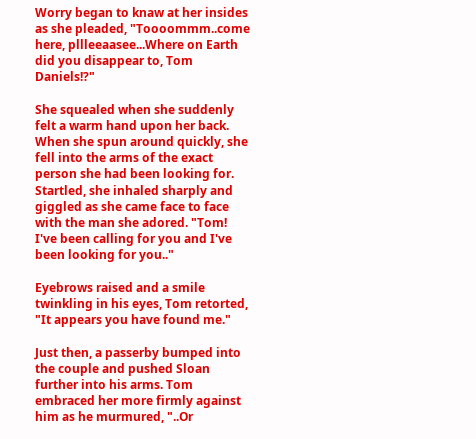Worry began to knaw at her insides as she pleaded, "Toooommm..come here, pllleeaasee...Where on Earth did you disappear to, Tom Daniels!?"

She squealed when she suddenly felt a warm hand upon her back. When she spun around quickly, she fell into the arms of the exact person she had been looking for. Startled, she inhaled sharply and giggled as she came face to face with the man she adored. "Tom! I've been calling for you and I've been looking for you.."

Eyebrows raised and a smile twinkling in his eyes, Tom retorted, "It appears you have found me."

Just then, a passerby bumped into the couple and pushed Sloan further into his arms. Tom embraced her more firmly against him as he murmured, "..Or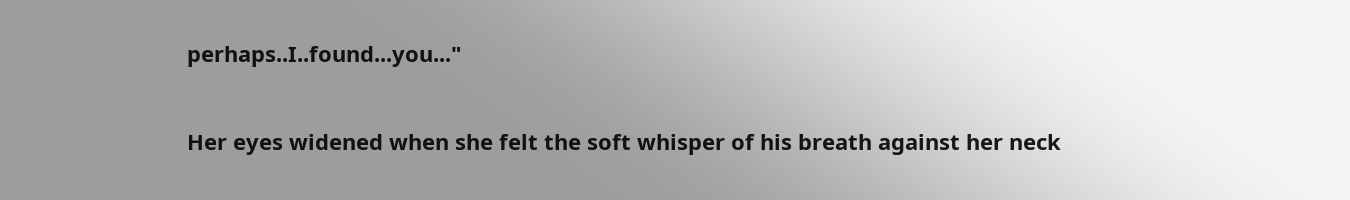perhaps..I..found...you..."

Her eyes widened when she felt the soft whisper of his breath against her neck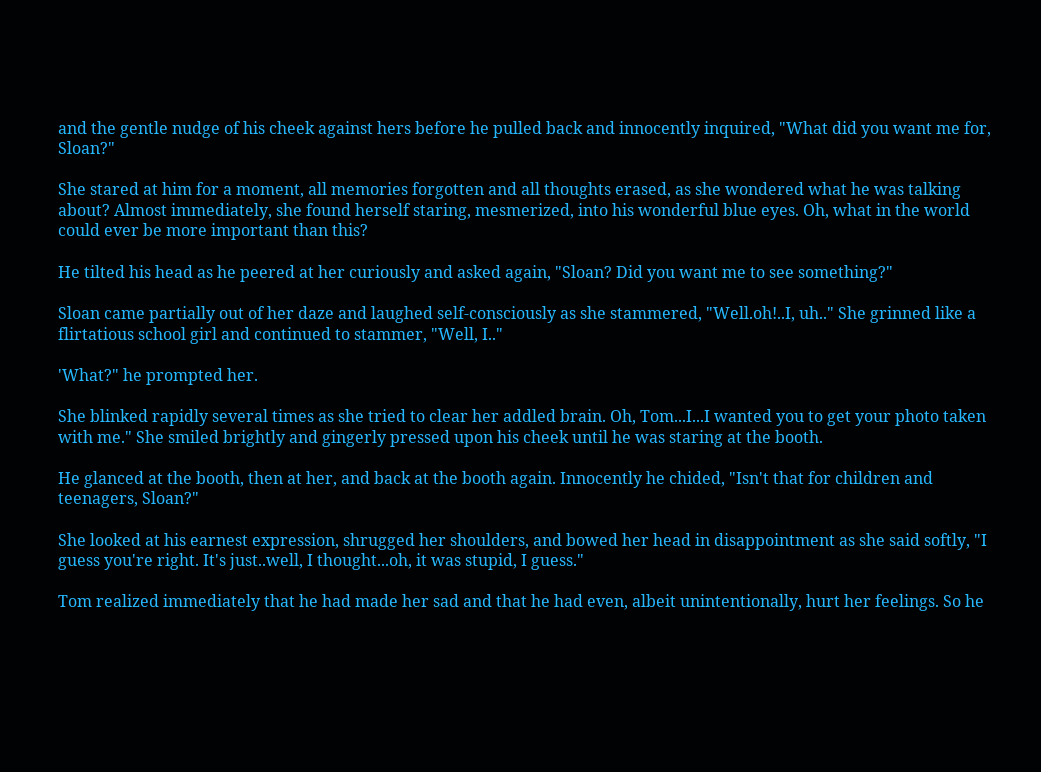and the gentle nudge of his cheek against hers before he pulled back and innocently inquired, "What did you want me for, Sloan?"

She stared at him for a moment, all memories forgotten and all thoughts erased, as she wondered what he was talking about? Almost immediately, she found herself staring, mesmerized, into his wonderful blue eyes. Oh, what in the world could ever be more important than this?

He tilted his head as he peered at her curiously and asked again, "Sloan? Did you want me to see something?"

Sloan came partially out of her daze and laughed self-consciously as she stammered, "Well.oh!..I, uh.." She grinned like a flirtatious school girl and continued to stammer, "Well, I.."

'What?" he prompted her.

She blinked rapidly several times as she tried to clear her addled brain. Oh, Tom...I...I wanted you to get your photo taken with me." She smiled brightly and gingerly pressed upon his cheek until he was staring at the booth.

He glanced at the booth, then at her, and back at the booth again. Innocently he chided, "Isn't that for children and teenagers, Sloan?"

She looked at his earnest expression, shrugged her shoulders, and bowed her head in disappointment as she said softly, "I guess you're right. It's just..well, I thought...oh, it was stupid, I guess."

Tom realized immediately that he had made her sad and that he had even, albeit unintentionally, hurt her feelings. So he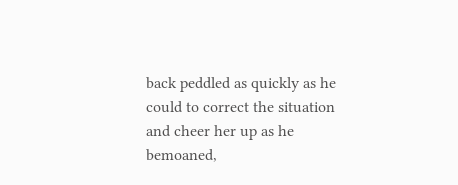back peddled as quickly as he could to correct the situation and cheer her up as he bemoaned,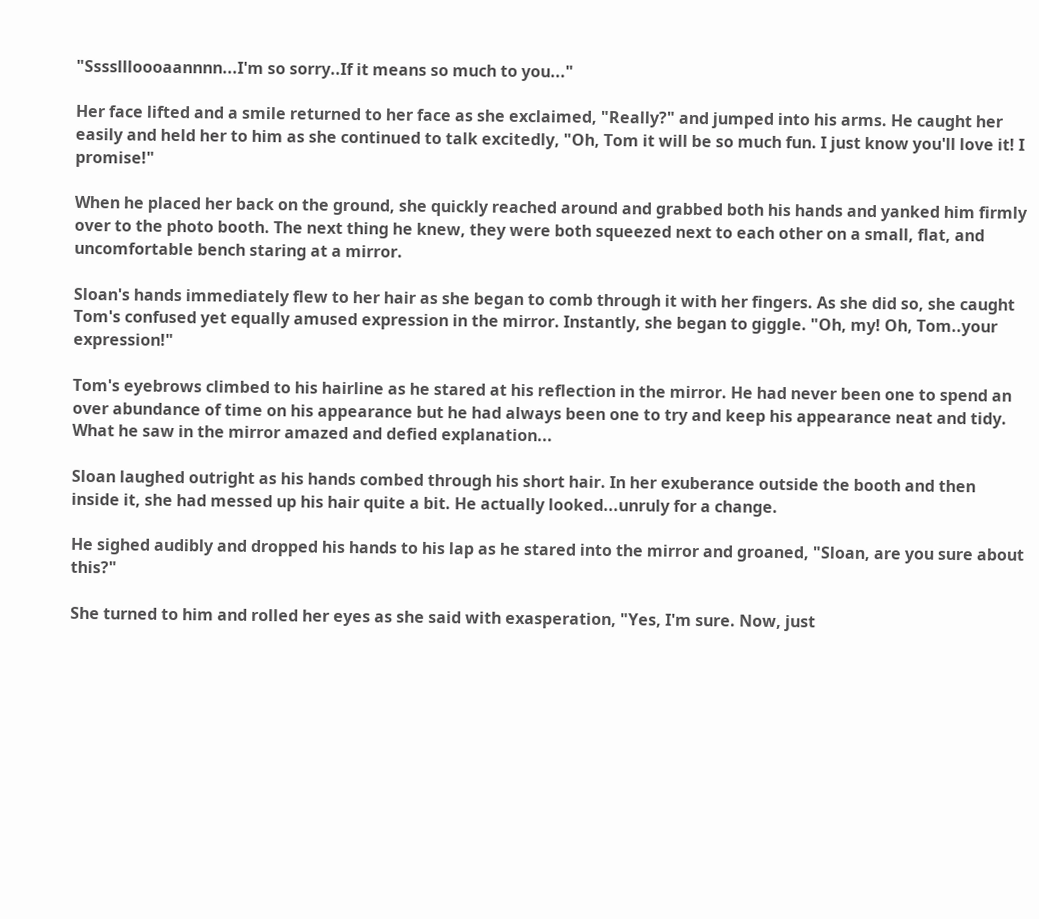"Ssssllloooaannnn...I'm so sorry..If it means so much to you..."

Her face lifted and a smile returned to her face as she exclaimed, "Really?" and jumped into his arms. He caught her easily and held her to him as she continued to talk excitedly, "Oh, Tom it will be so much fun. I just know you'll love it! I promise!"

When he placed her back on the ground, she quickly reached around and grabbed both his hands and yanked him firmly over to the photo booth. The next thing he knew, they were both squeezed next to each other on a small, flat, and uncomfortable bench staring at a mirror.

Sloan's hands immediately flew to her hair as she began to comb through it with her fingers. As she did so, she caught Tom's confused yet equally amused expression in the mirror. Instantly, she began to giggle. "Oh, my! Oh, Tom..your expression!"

Tom's eyebrows climbed to his hairline as he stared at his reflection in the mirror. He had never been one to spend an over abundance of time on his appearance but he had always been one to try and keep his appearance neat and tidy. What he saw in the mirror amazed and defied explanation...

Sloan laughed outright as his hands combed through his short hair. In her exuberance outside the booth and then inside it, she had messed up his hair quite a bit. He actually looked...unruly for a change.

He sighed audibly and dropped his hands to his lap as he stared into the mirror and groaned, "Sloan, are you sure about this?"

She turned to him and rolled her eyes as she said with exasperation, "Yes, I'm sure. Now, just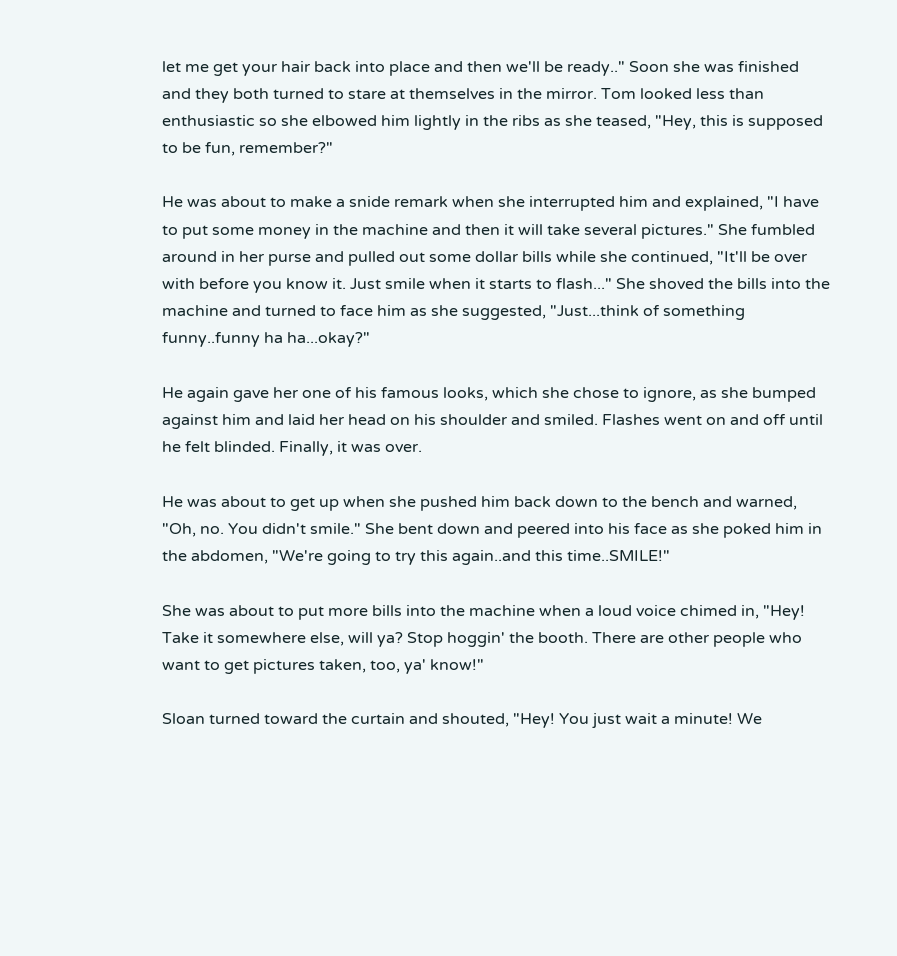let me get your hair back into place and then we'll be ready.." Soon she was finished and they both turned to stare at themselves in the mirror. Tom looked less than enthusiastic so she elbowed him lightly in the ribs as she teased, "Hey, this is supposed to be fun, remember?"

He was about to make a snide remark when she interrupted him and explained, "I have to put some money in the machine and then it will take several pictures." She fumbled around in her purse and pulled out some dollar bills while she continued, "It'll be over with before you know it. Just smile when it starts to flash..." She shoved the bills into the machine and turned to face him as she suggested, "Just...think of something funny..funny ha ha...okay?"

He again gave her one of his famous looks, which she chose to ignore, as she bumped against him and laid her head on his shoulder and smiled. Flashes went on and off until he felt blinded. Finally, it was over.

He was about to get up when she pushed him back down to the bench and warned, "Oh, no. You didn't smile." She bent down and peered into his face as she poked him in the abdomen, "We're going to try this again..and this time..SMILE!"

She was about to put more bills into the machine when a loud voice chimed in, "Hey! Take it somewhere else, will ya? Stop hoggin' the booth. There are other people who want to get pictures taken, too, ya' know!"

Sloan turned toward the curtain and shouted, "Hey! You just wait a minute! We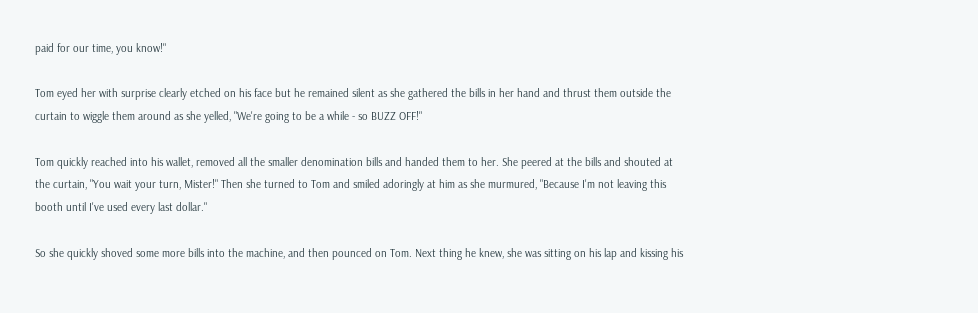paid for our time, you know!"

Tom eyed her with surprise clearly etched on his face but he remained silent as she gathered the bills in her hand and thrust them outside the curtain to wiggle them around as she yelled, "We're going to be a while - so BUZZ OFF!"

Tom quickly reached into his wallet, removed all the smaller denomination bills and handed them to her. She peered at the bills and shouted at the curtain, "You wait your turn, Mister!" Then she turned to Tom and smiled adoringly at him as she murmured, "Because I'm not leaving this booth until I've used every last dollar."

So she quickly shoved some more bills into the machine, and then pounced on Tom. Next thing he knew, she was sitting on his lap and kissing his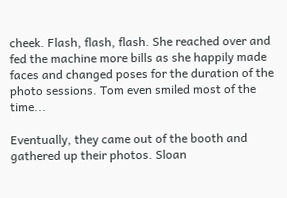cheek. Flash, flash, flash. She reached over and fed the machine more bills as she happily made faces and changed poses for the duration of the photo sessions. Tom even smiled most of the time...

Eventually, they came out of the booth and gathered up their photos. Sloan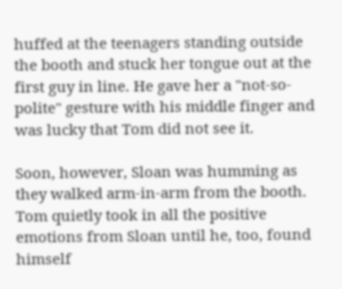huffed at the teenagers standing outside the booth and stuck her tongue out at the first guy in line. He gave her a "not-so-polite" gesture with his middle finger and was lucky that Tom did not see it.

Soon, however, Sloan was humming as they walked arm-in-arm from the booth. Tom quietly took in all the positive emotions from Sloan until he, too, found himself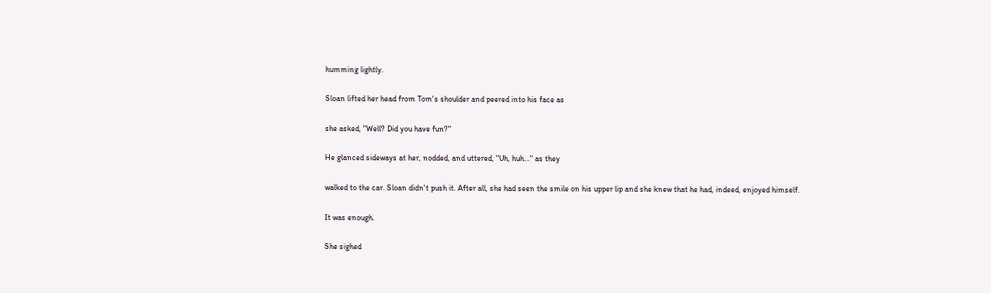humming lightly.

Sloan lifted her head from Tom's shoulder and peered into his face as

she asked, "Well? Did you have fun?"

He glanced sideways at her, nodded, and uttered, "Uh, huh..." as they

walked to the car. Sloan didn't push it. After all, she had seen the smile on his upper lip and she knew that he had, indeed, enjoyed himself.

It was enough.

She sighed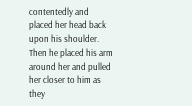contentedly and placed her head back upon his shoulder. Then he placed his arm around her and pulled her closer to him as they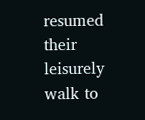resumed their leisurely walk to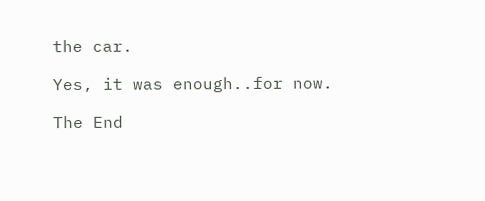the car.

Yes, it was enough..for now.

The End